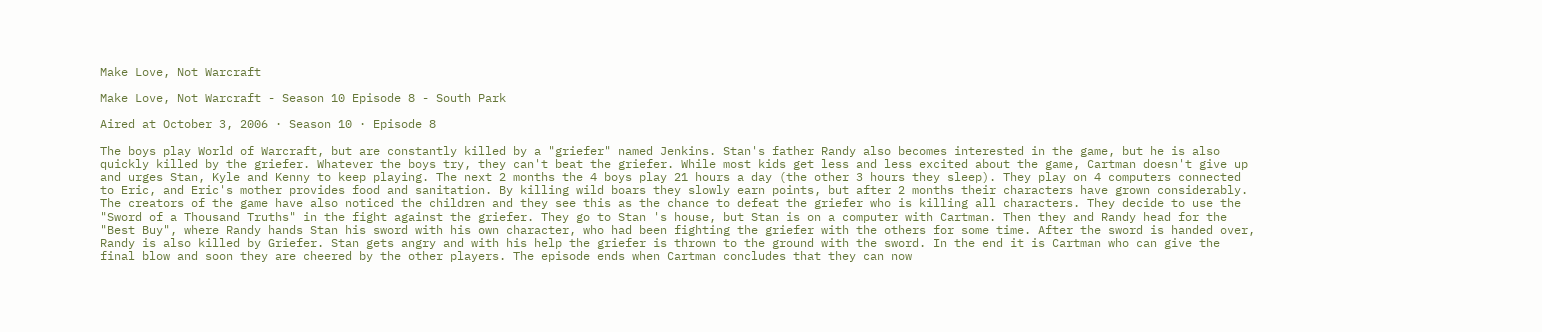Make Love, Not Warcraft

Make Love, Not Warcraft - Season 10 Episode 8 - South Park

Aired at October 3, 2006 · Season 10 · Episode 8

The boys play World of Warcraft, but are constantly killed by a "griefer" named Jenkins. Stan's father Randy also becomes interested in the game, but he is also quickly killed by the griefer. Whatever the boys try, they can't beat the griefer. While most kids get less and less excited about the game, Cartman doesn't give up and urges Stan, Kyle and Kenny to keep playing. The next 2 months the 4 boys play 21 hours a day (the other 3 hours they sleep). They play on 4 computers connected to Eric, and Eric's mother provides food and sanitation. By killing wild boars they slowly earn points, but after 2 months their characters have grown considerably. The creators of the game have also noticed the children and they see this as the chance to defeat the griefer who is killing all characters. They decide to use the "Sword of a Thousand Truths" in the fight against the griefer. They go to Stan 's house, but Stan is on a computer with Cartman. Then they and Randy head for the "Best Buy", where Randy hands Stan his sword with his own character, who had been fighting the griefer with the others for some time. After the sword is handed over, Randy is also killed by Griefer. Stan gets angry and with his help the griefer is thrown to the ground with the sword. In the end it is Cartman who can give the final blow and soon they are cheered by the other players. The episode ends when Cartman concludes that they can now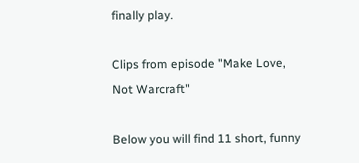finally play.

Clips from episode "Make Love, Not Warcraft"

Below you will find 11 short, funny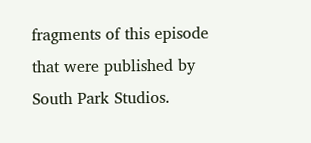fragments of this episode that were published by South Park Studios.